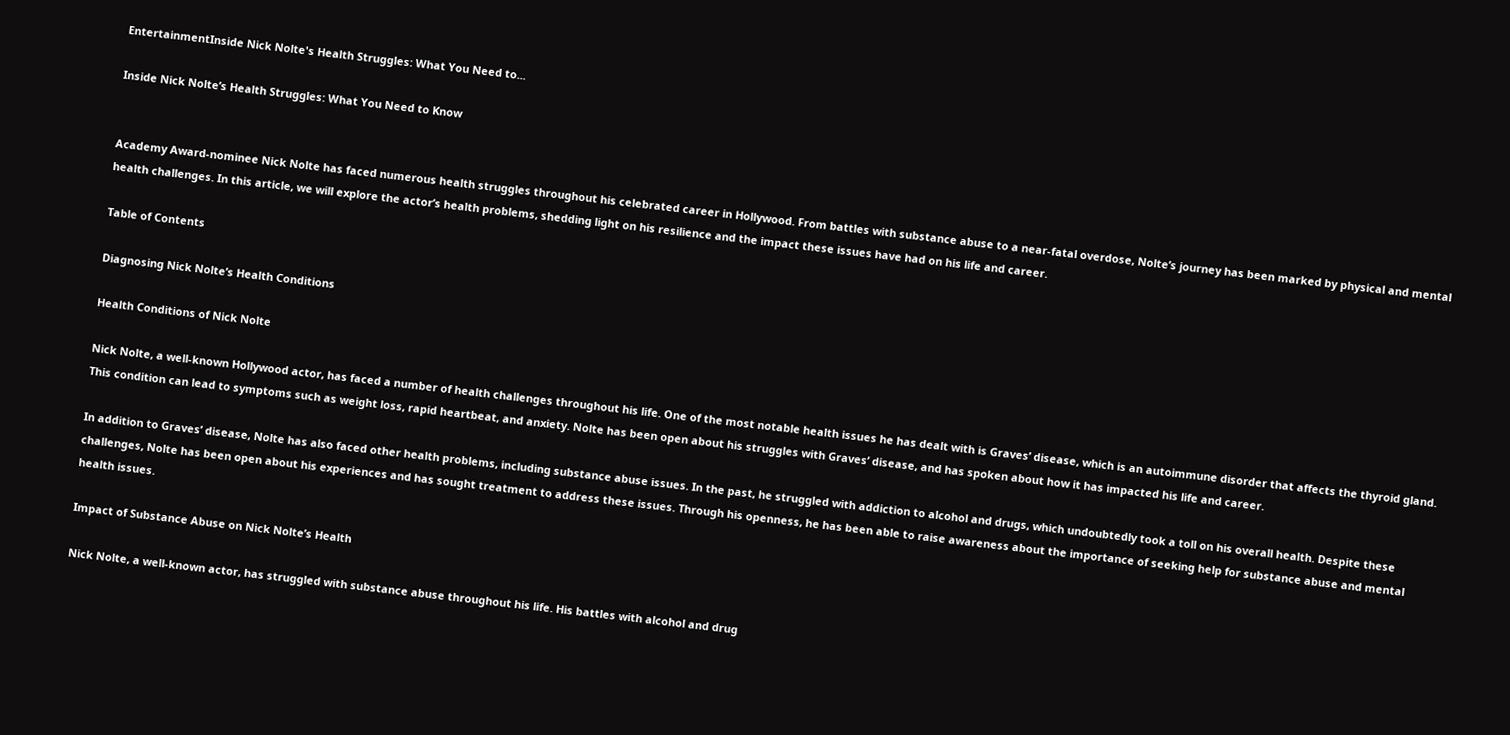EntertainmentInside Nick Nolte's Health Struggles: What You Need to...

Inside Nick Nolte’s Health Struggles: What You Need to Know


Academy Award-nominee Nick Nolte has faced numerous health struggles throughout his celebrated career in Hollywood. From battles with substance abuse to a near-fatal overdose, Nolte’s journey has been marked by physical and mental health challenges. In this article, we will explore the actor’s health problems, shedding light on his resilience and the impact these issues have had on his life and career.

Table of Contents

Diagnosing Nick Nolte’s Health Conditions

Health Conditions of Nick Nolte

Nick Nolte, a well-known Hollywood actor, has faced a number of health challenges throughout his life. One of the most notable health issues he has dealt with is Graves’ disease, which is an autoimmune disorder that affects the thyroid gland. This condition can lead to symptoms such as weight loss, rapid heartbeat, and anxiety. Nolte has been open about his struggles with Graves’ disease, and has spoken about how it has impacted his life and career.

In addition to Graves’ disease, Nolte has also faced other health problems, including substance abuse issues. In the past, he struggled with addiction to alcohol and drugs, which undoubtedly took a toll on his overall health. Despite these challenges, Nolte has been open about his experiences and has sought treatment to address these issues. Through his openness, he has been able to raise awareness about the importance of seeking help for substance abuse and mental health issues.

Impact of Substance Abuse on Nick Nolte’s Health

Nick Nolte, a well-known actor, has struggled with substance abuse throughout his life. His battles with alcohol and drug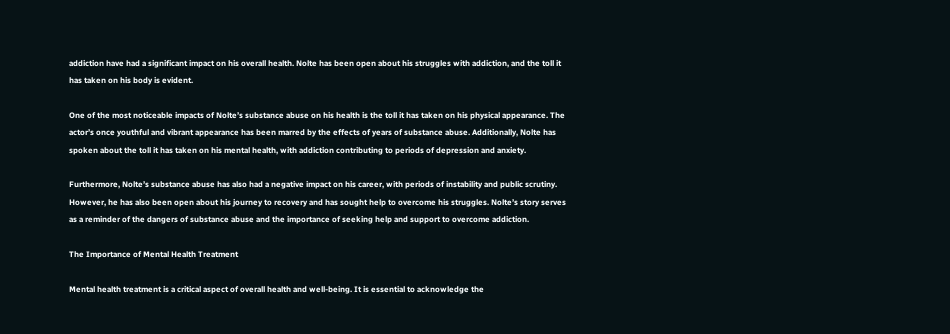addiction have had a significant impact on his overall health. Nolte has been open about his struggles with addiction, and the toll it has taken on his body is evident.

One of the most noticeable impacts of Nolte’s substance abuse on his health is the toll it has taken on his physical appearance. The actor’s once youthful and vibrant appearance has been marred by the effects of years of substance abuse. Additionally, Nolte has spoken about the toll it has taken on his mental health, with addiction contributing to periods of depression and anxiety.

Furthermore, Nolte’s substance abuse has also had a negative impact on his career, with periods of instability and public scrutiny. However, he has also been open about his journey to recovery and has sought help to overcome his struggles. Nolte’s story serves as a reminder of the dangers of substance abuse and the importance of seeking help and support to overcome addiction.

The Importance of Mental Health Treatment

Mental health treatment is a critical aspect of overall health and well-being. It is essential to acknowledge the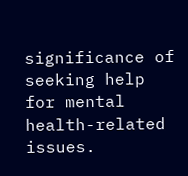significance of seeking help for mental health-related issues.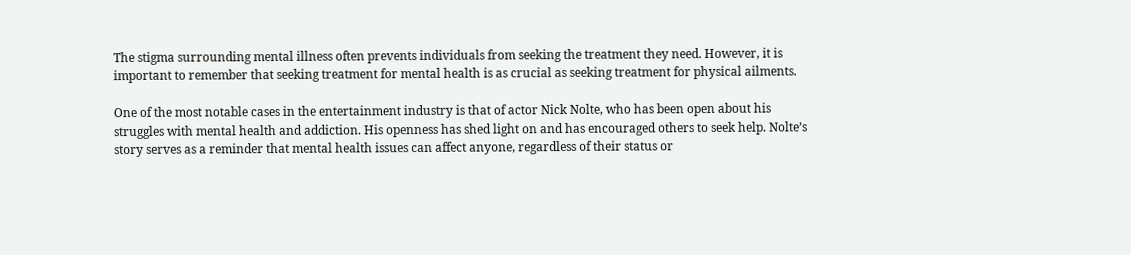The stigma surrounding mental illness often prevents individuals from seeking the treatment they need. However, it is important to remember that seeking treatment for mental health is as crucial as seeking treatment for physical ailments.

One of the most notable cases in the entertainment industry is that of actor Nick Nolte, who has been open about his struggles with mental health and addiction. His openness has shed light on and has encouraged others to seek help. Nolte’s story serves as a reminder that mental health issues can affect anyone, regardless of their status or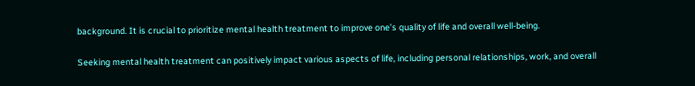background. It is crucial to prioritize mental health treatment to improve one’s quality of life and overall well-being.

Seeking mental health treatment can positively impact various aspects of life, including personal relationships, work, and overall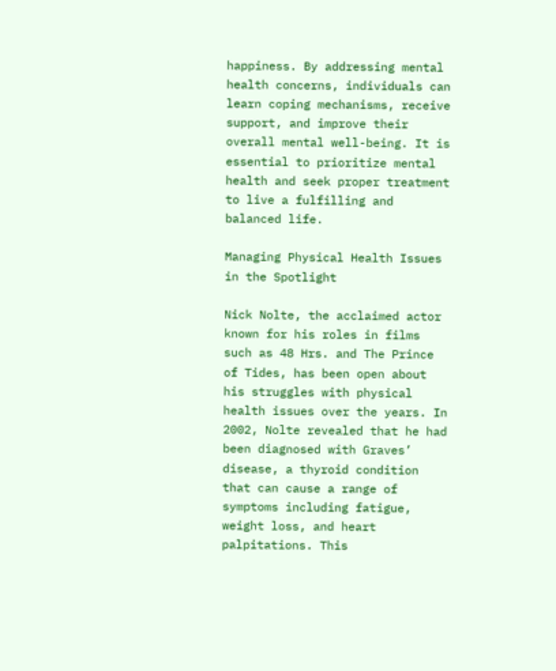happiness. By addressing mental health concerns, individuals can learn coping mechanisms, receive support, and improve their overall mental well-being. It is essential to prioritize mental health and seek proper treatment to live a fulfilling and balanced life.

Managing Physical Health Issues in the Spotlight

Nick Nolte, the acclaimed actor known for his roles in films such as 48 Hrs. and The Prince of Tides, has been open about his struggles with physical health issues over the years. In 2002, Nolte revealed that he had been diagnosed with Graves’ disease, a thyroid condition that can cause a range of symptoms including fatigue, weight loss, and heart palpitations. This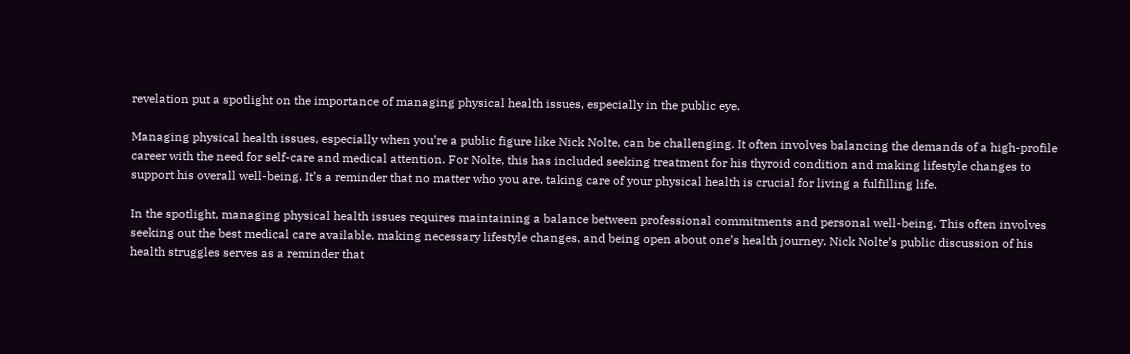revelation put a spotlight on the importance of managing physical health issues, especially in the public eye.

Managing physical health issues, especially when you’re a public figure like Nick Nolte, can be challenging. It often involves balancing the demands of a high-profile career with the need for self-care and medical attention. For Nolte, this has included seeking treatment for his thyroid condition and making lifestyle changes to support his overall well-being. It’s a reminder that no matter who you are, taking care of your physical health is crucial for living a fulfilling life.

In the spotlight, managing physical health issues requires maintaining a balance between professional commitments and personal well-being. This often involves seeking out the best medical care available, making necessary lifestyle changes, and being open about one’s health journey. Nick Nolte’s public discussion of his health struggles serves as a reminder that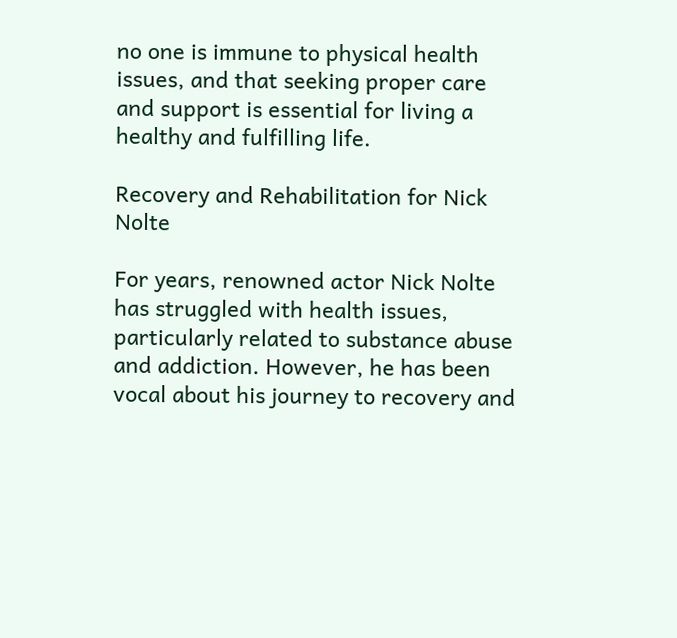no one is immune to physical health issues, and that seeking proper care and support is essential for living a healthy and fulfilling life.

Recovery and Rehabilitation for Nick Nolte

For years, renowned actor Nick Nolte has struggled with health issues, particularly related to substance abuse and addiction. However, he has been vocal about his journey to recovery and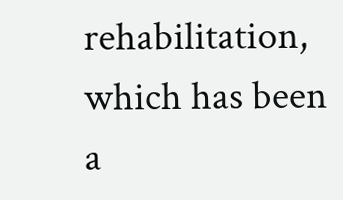rehabilitation, which has been a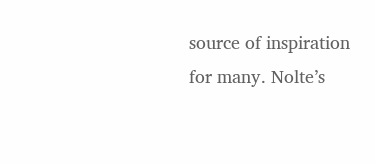source of inspiration for many. Nolte’s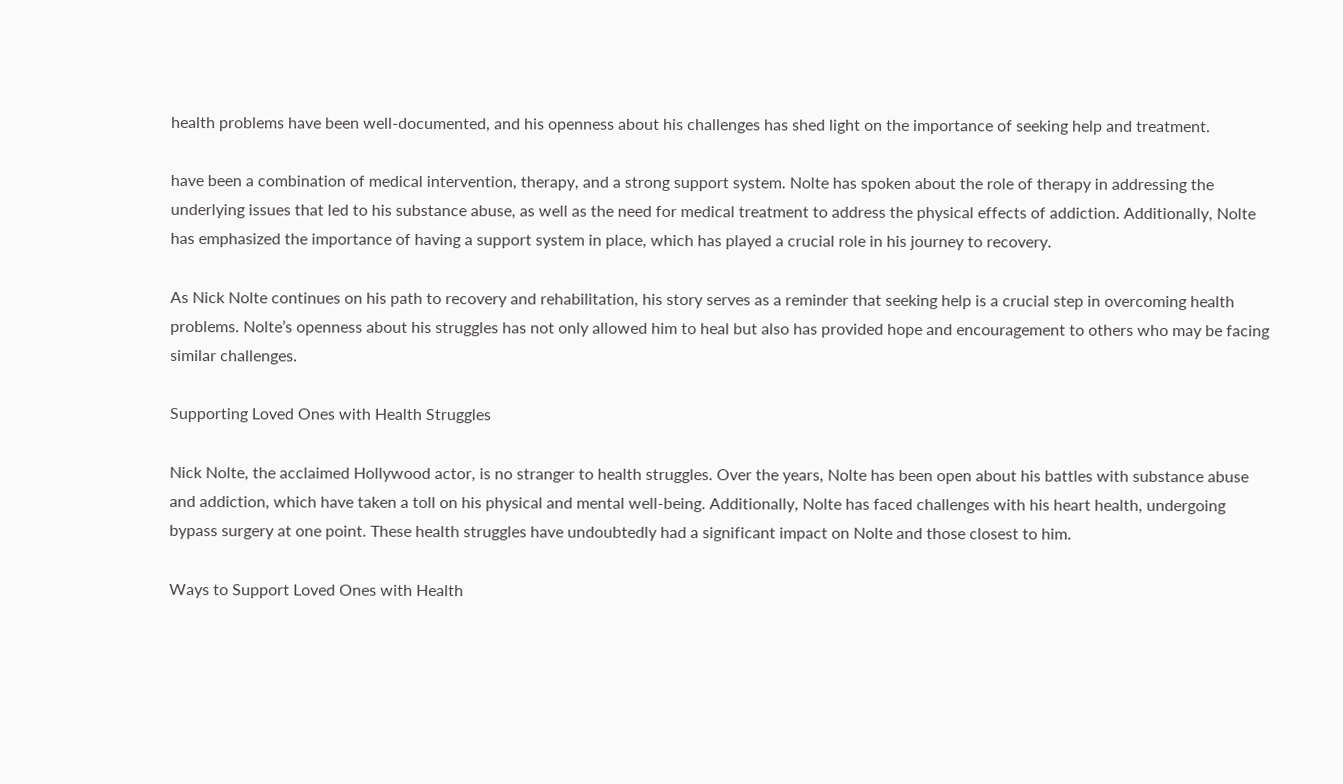health problems have been well-documented, and his openness about his challenges has shed light on the importance of seeking help and treatment.

have been a combination of medical intervention, therapy, and a strong support system. Nolte has spoken about the role of therapy in addressing the underlying issues that led to his substance abuse, as well as the need for medical treatment to address the physical effects of addiction. Additionally, Nolte has emphasized the importance of having a support system in place, which has played a crucial role in his journey to recovery.

As Nick Nolte continues on his path to recovery and rehabilitation, his story serves as a reminder that seeking help is a crucial step in overcoming health problems. Nolte’s openness about his struggles has not only allowed him to heal but also has provided hope and encouragement to others who may be facing similar challenges.

Supporting Loved Ones with Health Struggles

Nick Nolte, the acclaimed Hollywood actor, is no stranger to health struggles. Over the years, Nolte has been open about his battles with substance abuse and addiction, which have taken a toll on his physical and mental well-being. Additionally, Nolte has faced challenges with his heart health, undergoing bypass surgery at one point. These health struggles have undoubtedly had a significant impact on Nolte and those closest to him.

Ways to Support Loved Ones with Health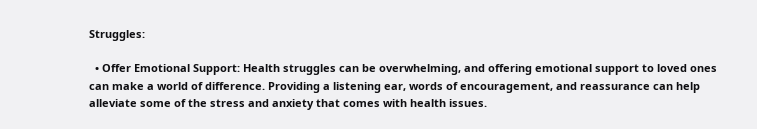Struggles:

  • Offer Emotional Support: Health struggles can be overwhelming, and offering emotional support to loved ones can make a world of difference. Providing a listening ear, words of encouragement, and reassurance can help alleviate some of the stress and anxiety that comes with health issues.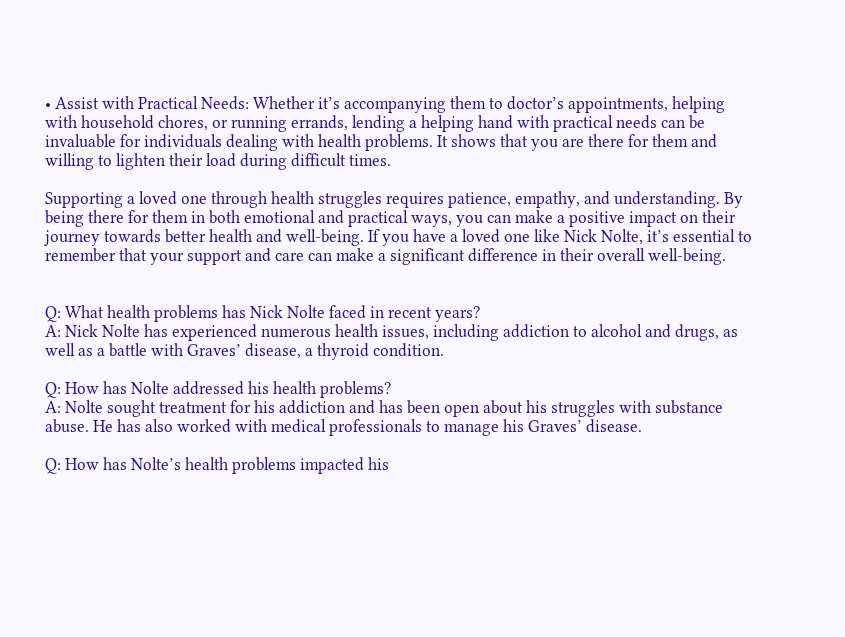• Assist with Practical Needs: Whether it’s accompanying them to doctor’s appointments, helping with household chores, or running errands, lending a helping hand with practical needs can be invaluable for individuals dealing with health problems. It shows that you are there for them and willing to lighten their load during difficult times.

Supporting a loved one through health struggles requires patience, empathy, and understanding. By being there for them in both emotional and practical ways, you can make a positive impact on their journey towards better health and well-being. If you have a loved one like Nick Nolte, it’s essential to remember that your support and care can make a significant difference in their overall well-being.


Q: What health problems has Nick Nolte faced in recent years?
A: Nick Nolte has experienced numerous health issues, including addiction to alcohol and drugs, as well as a battle with Graves’ disease, a thyroid condition.

Q: How has Nolte addressed his health problems?
A: Nolte sought treatment for his addiction and has been open about his struggles with substance abuse. He has also worked with medical professionals to manage his Graves’ disease.

Q: How has Nolte’s health problems impacted his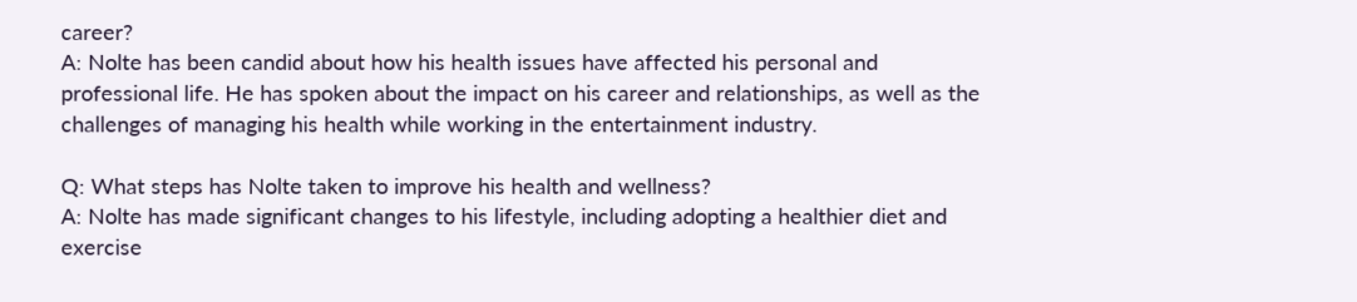career?
A: Nolte has been candid about how his health issues have affected his personal and professional life. He has spoken about the impact on his career and relationships, as well as the challenges of managing his health while working in the entertainment industry.

Q: What steps has Nolte taken to improve his health and wellness?
A: Nolte has made significant changes to his lifestyle, including adopting a healthier diet and exercise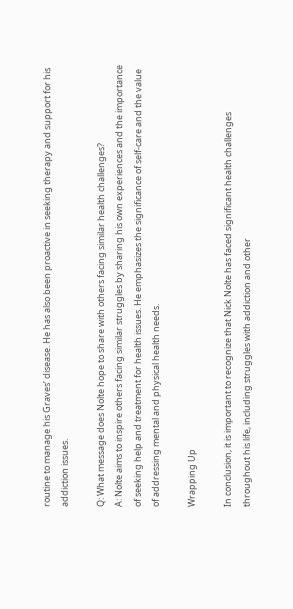routine to manage his Graves’ disease. He has also been proactive in seeking therapy and support for his addiction issues.

Q: What message does Nolte hope to share with others facing similar health challenges?
A: Nolte aims to inspire others facing similar struggles by sharing his own experiences and the importance of seeking help and treatment for health issues. He emphasizes the significance of self-care and the value of addressing mental and physical health needs.

Wrapping Up

In conclusion, it is important to recognize that Nick Nolte has faced significant health challenges throughout his life, including struggles with addiction and other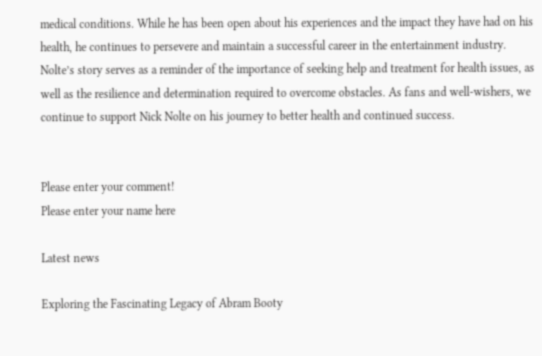medical conditions. While he has been open about his experiences and the impact they have had on his health, he continues to persevere and maintain a successful career in the entertainment industry. Nolte’s story serves as a reminder of the importance of seeking help and treatment for health issues, as well as the resilience and determination required to overcome obstacles. As fans and well-wishers, we continue to support Nick Nolte on his journey to better health and continued success.


Please enter your comment!
Please enter your name here

Latest news

Exploring the Fascinating Legacy of Abram Booty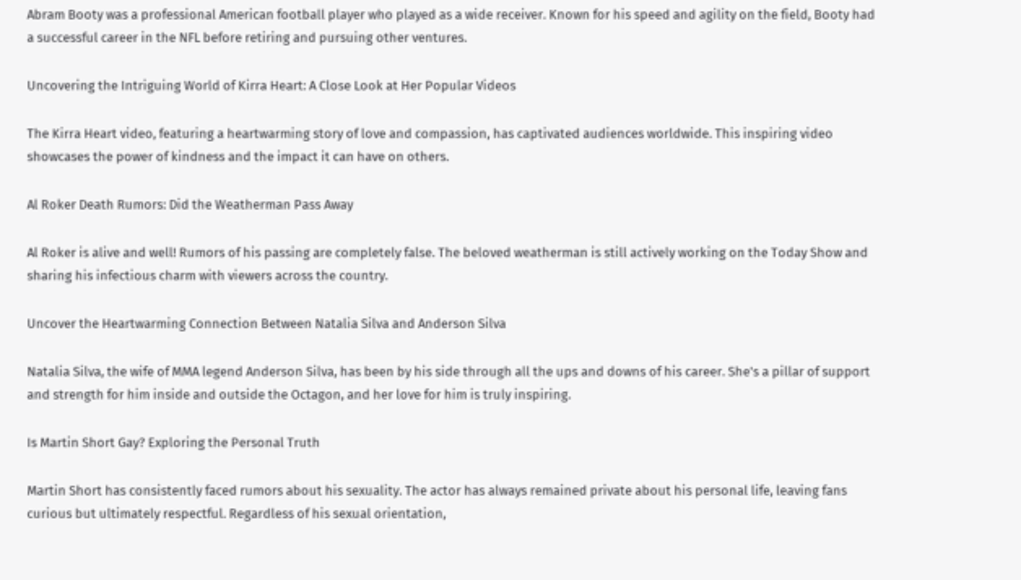Abram Booty was a professional American football player who played as a wide receiver. Known for his speed and agility on the field, Booty had a successful career in the NFL before retiring and pursuing other ventures.

Uncovering the Intriguing World of Kirra Heart: A Close Look at Her Popular Videos

The Kirra Heart video, featuring a heartwarming story of love and compassion, has captivated audiences worldwide. This inspiring video showcases the power of kindness and the impact it can have on others.

Al Roker Death Rumors: Did the Weatherman Pass Away

Al Roker is alive and well! Rumors of his passing are completely false. The beloved weatherman is still actively working on the Today Show and sharing his infectious charm with viewers across the country.

Uncover the Heartwarming Connection Between Natalia Silva and Anderson Silva

Natalia Silva, the wife of MMA legend Anderson Silva, has been by his side through all the ups and downs of his career. She's a pillar of support and strength for him inside and outside the Octagon, and her love for him is truly inspiring.

Is Martin Short Gay? Exploring the Personal Truth

Martin Short has consistently faced rumors about his sexuality. The actor has always remained private about his personal life, leaving fans curious but ultimately respectful. Regardless of his sexual orientation,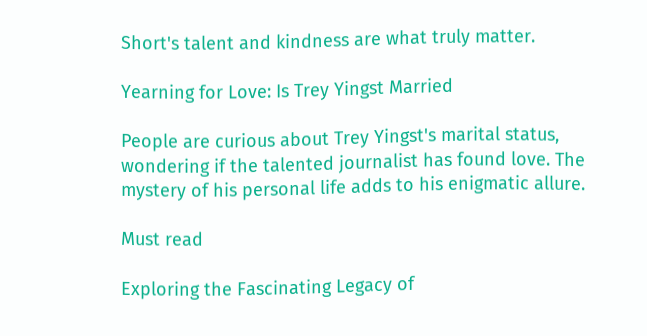Short's talent and kindness are what truly matter.

Yearning for Love: Is Trey Yingst Married

People are curious about Trey Yingst's marital status, wondering if the talented journalist has found love. The mystery of his personal life adds to his enigmatic allure.

Must read

Exploring the Fascinating Legacy of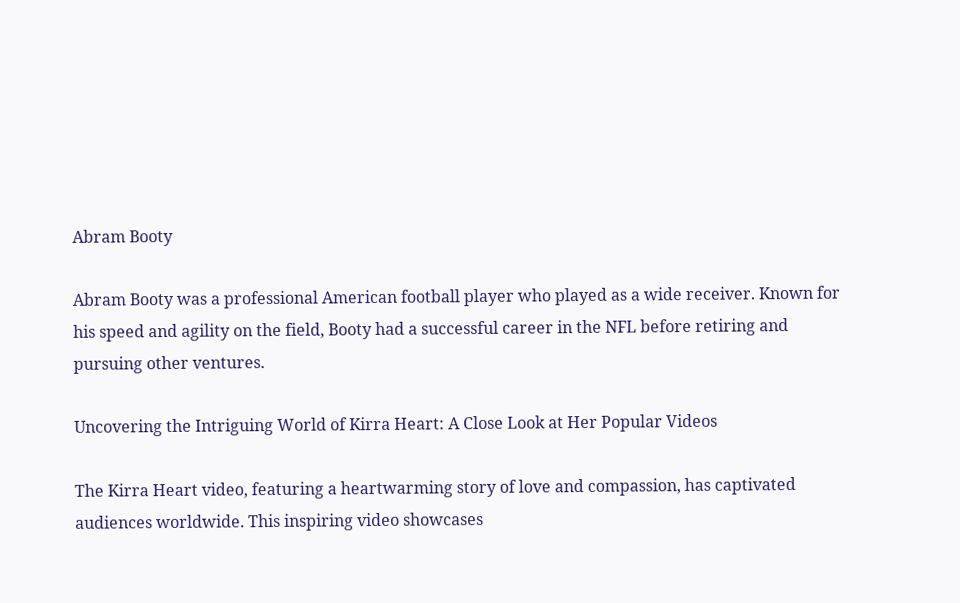Abram Booty

Abram Booty was a professional American football player who played as a wide receiver. Known for his speed and agility on the field, Booty had a successful career in the NFL before retiring and pursuing other ventures.

Uncovering the Intriguing World of Kirra Heart: A Close Look at Her Popular Videos

The Kirra Heart video, featuring a heartwarming story of love and compassion, has captivated audiences worldwide. This inspiring video showcases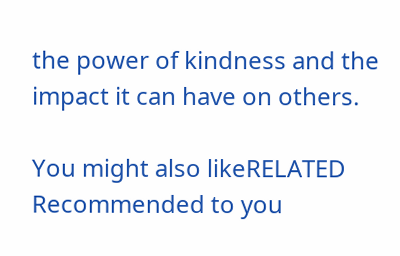the power of kindness and the impact it can have on others.

You might also likeRELATED
Recommended to you